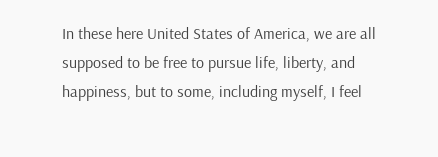In these here United States of America, we are all supposed to be free to pursue life, liberty, and happiness, but to some, including myself, I feel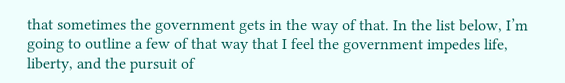that sometimes the government gets in the way of that. In the list below, I’m going to outline a few of that way that I feel the government impedes life, liberty, and the pursuit of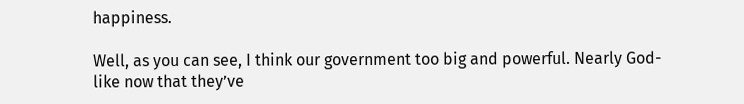happiness.

Well, as you can see, I think our government too big and powerful. Nearly God-like now that they’ve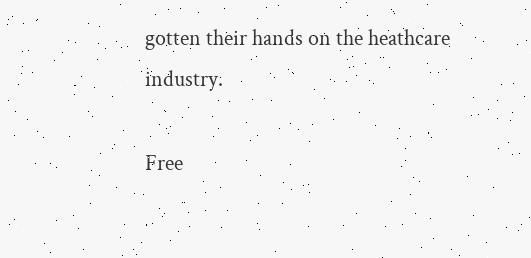gotten their hands on the heathcare industry.

Free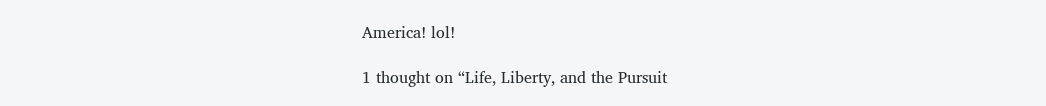America! lol!

1 thought on “Life, Liberty, and the Pursuit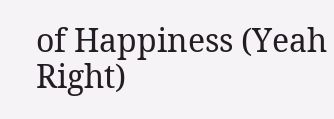of Happiness (Yeah Right)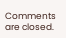Comments are closed.